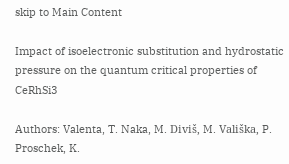skip to Main Content

Impact of isoelectronic substitution and hydrostatic pressure on the quantum critical properties of CeRhSi3

Authors: Valenta, T. Naka, M. Diviš, M. Vališka, P. Proschek, K.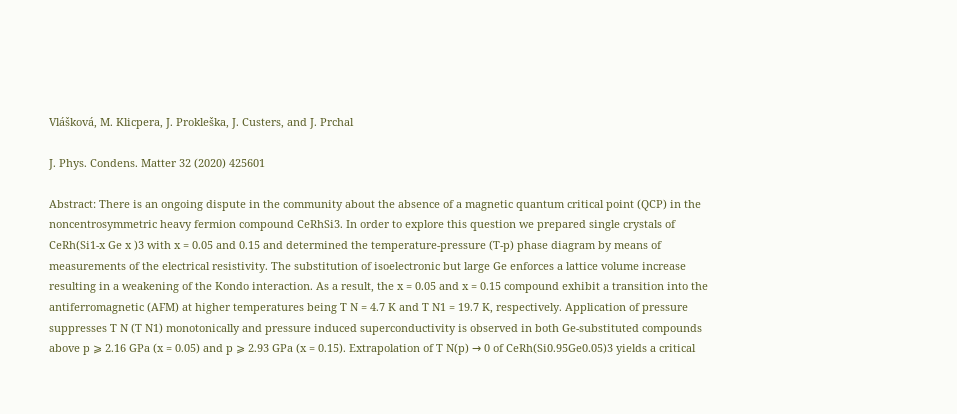Vlášková, M. Klicpera, J. Prokleška, J. Custers, and J. Prchal

J. Phys. Condens. Matter 32 (2020) 425601

Abstract: There is an ongoing dispute in the community about the absence of a magnetic quantum critical point (QCP) in the noncentrosymmetric heavy fermion compound CeRhSi3. In order to explore this question we prepared single crystals of CeRh(Si1-x Ge x )3 with x = 0.05 and 0.15 and determined the temperature-pressure (T-p) phase diagram by means of measurements of the electrical resistivity. The substitution of isoelectronic but large Ge enforces a lattice volume increase resulting in a weakening of the Kondo interaction. As a result, the x = 0.05 and x = 0.15 compound exhibit a transition into the antiferromagnetic (AFM) at higher temperatures being T N = 4.7 K and T N1 = 19.7 K, respectively. Application of pressure suppresses T N (T N1) monotonically and pressure induced superconductivity is observed in both Ge-substituted compounds above p ⩾ 2.16 GPa (x = 0.05) and p ⩾ 2.93 GPa (x = 0.15). Extrapolation of T N(p) → 0 of CeRh(Si0.95Ge0.05)3 yields a critical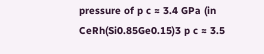pressure of p c ≈ 3.4 GPa (in CeRh(Si0.85Ge0.15)3 p c ≈ 3.5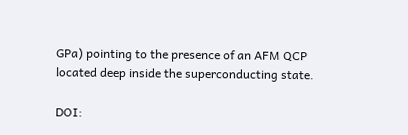GPa) pointing to the presence of an AFM QCP located deep inside the superconducting state.

DOI: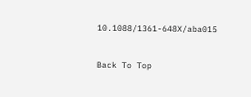10.1088/1361-648X/aba015


Back To Top